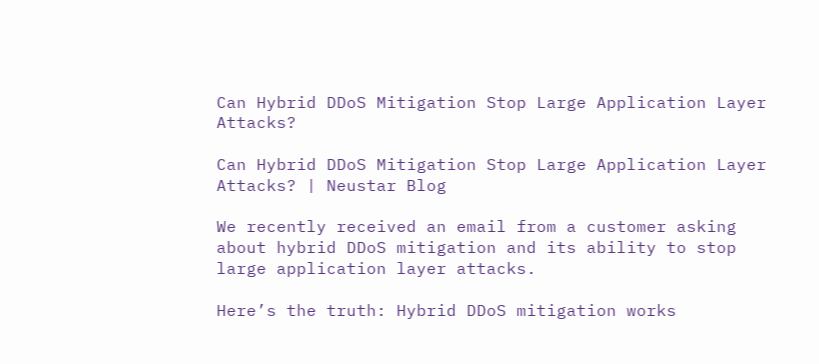Can Hybrid DDoS Mitigation Stop Large Application Layer Attacks?

Can Hybrid DDoS Mitigation Stop Large Application Layer Attacks? | Neustar Blog

We recently received an email from a customer asking about hybrid DDoS mitigation and its ability to stop large application layer attacks.

Here’s the truth: Hybrid DDoS mitigation works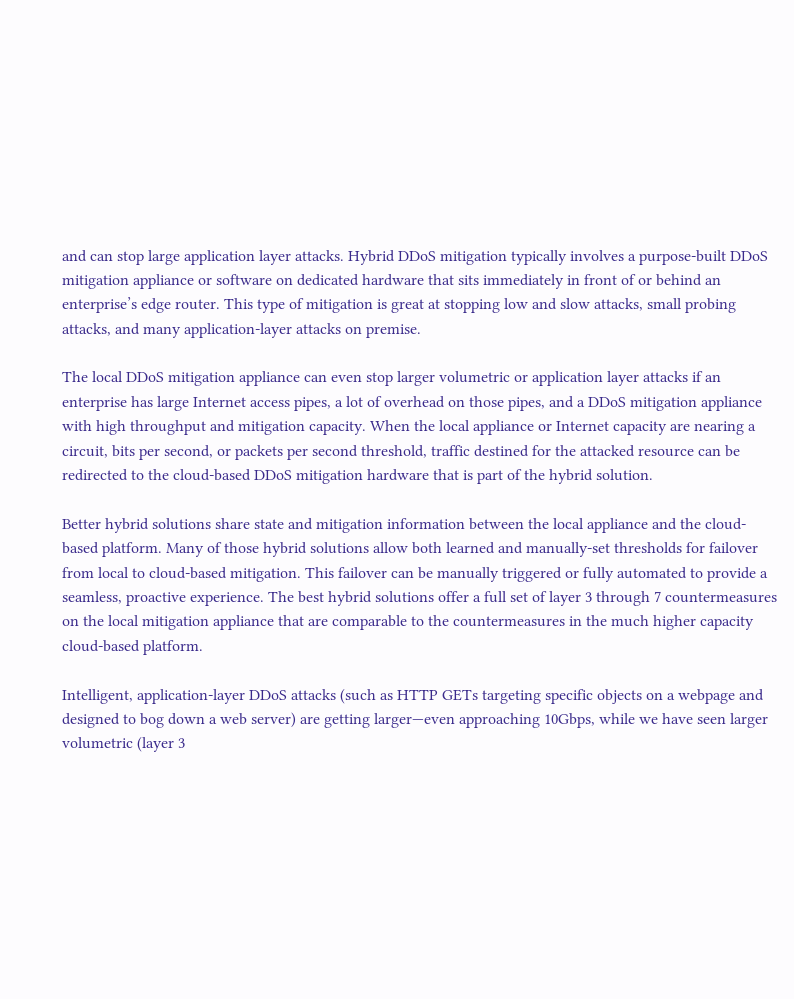and can stop large application layer attacks. Hybrid DDoS mitigation typically involves a purpose-built DDoS mitigation appliance or software on dedicated hardware that sits immediately in front of or behind an enterprise’s edge router. This type of mitigation is great at stopping low and slow attacks, small probing attacks, and many application-layer attacks on premise.

The local DDoS mitigation appliance can even stop larger volumetric or application layer attacks if an enterprise has large Internet access pipes, a lot of overhead on those pipes, and a DDoS mitigation appliance with high throughput and mitigation capacity. When the local appliance or Internet capacity are nearing a circuit, bits per second, or packets per second threshold, traffic destined for the attacked resource can be redirected to the cloud-based DDoS mitigation hardware that is part of the hybrid solution.

Better hybrid solutions share state and mitigation information between the local appliance and the cloud-based platform. Many of those hybrid solutions allow both learned and manually-set thresholds for failover from local to cloud-based mitigation. This failover can be manually triggered or fully automated to provide a seamless, proactive experience. The best hybrid solutions offer a full set of layer 3 through 7 countermeasures on the local mitigation appliance that are comparable to the countermeasures in the much higher capacity cloud-based platform.

Intelligent, application-layer DDoS attacks (such as HTTP GETs targeting specific objects on a webpage and designed to bog down a web server) are getting larger—even approaching 10Gbps, while we have seen larger volumetric (layer 3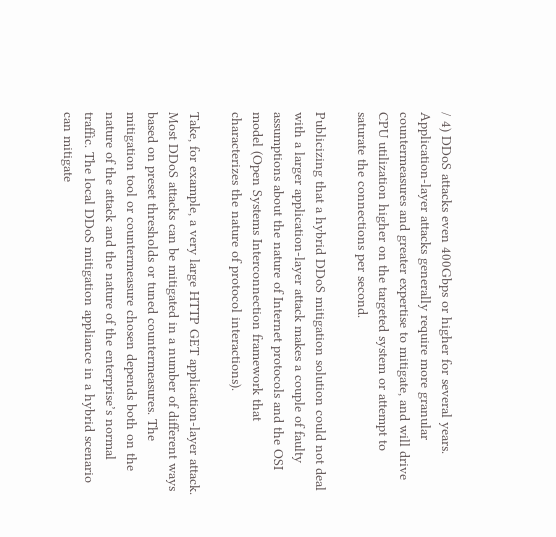/ 4) DDoS attacks even 400Gbps or higher for several years. Application-layer attacks generally require more granular countermeasures and greater expertise to mitigate, and will drive CPU utilization higher on the targeted system or attempt to saturate the connections per second.

Publicizing that a hybrid DDoS mitigation solution could not deal with a larger application-layer attack makes a couple of faulty assumptions about the nature of Internet protocols and the OSI model (Open Systems Interconnection framework that characterizes the nature of protocol interactions).

Take, for example, a very large HTTP GET application-layer attack. Most DDoS attacks can be mitigated in a number of different ways based on preset thresholds or tuned countermeasures. The mitigation tool or countermeasure chosen depends both on the nature of the attack and the nature of the enterprise’s normal traffic. The local DDoS mitigation appliance in a hybrid scenario can mitigate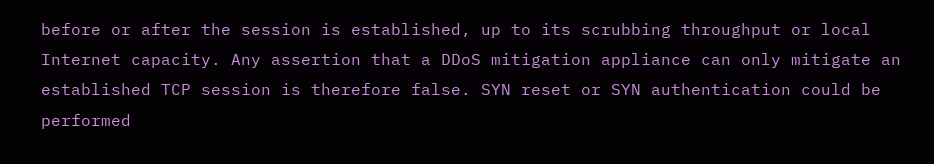before or after the session is established, up to its scrubbing throughput or local Internet capacity. Any assertion that a DDoS mitigation appliance can only mitigate an established TCP session is therefore false. SYN reset or SYN authentication could be performed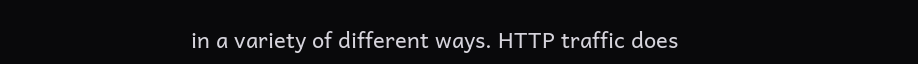in a variety of different ways. HTTP traffic does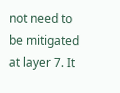not need to be mitigated at layer 7. It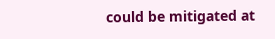could be mitigated at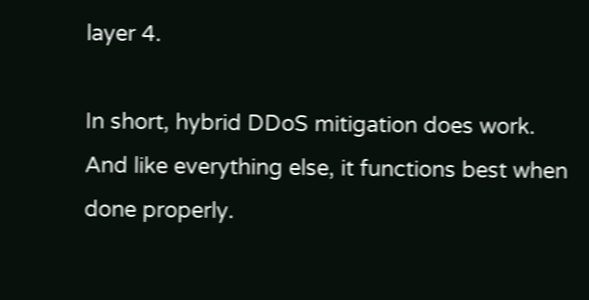layer 4.

In short, hybrid DDoS mitigation does work. And like everything else, it functions best when done properly.